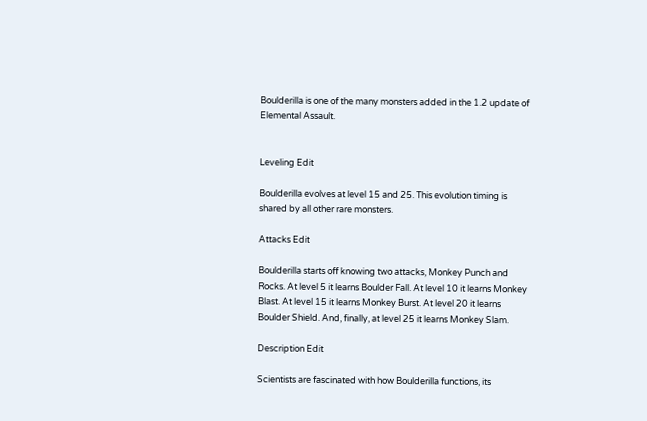Boulderilla is one of the many monsters added in the 1.2 update of Elemental Assault.


Leveling Edit

Boulderilla evolves at level 15 and 25. This evolution timing is shared by all other rare monsters.

Attacks Edit

Boulderilla starts off knowing two attacks, Monkey Punch and Rocks. At level 5 it learns Boulder Fall. At level 10 it learns Monkey Blast. At level 15 it learns Monkey Burst. At level 20 it learns Boulder Shield. And, finally, at level 25 it learns Monkey Slam.

Description Edit

Scientists are fascinated with how Boulderilla functions, its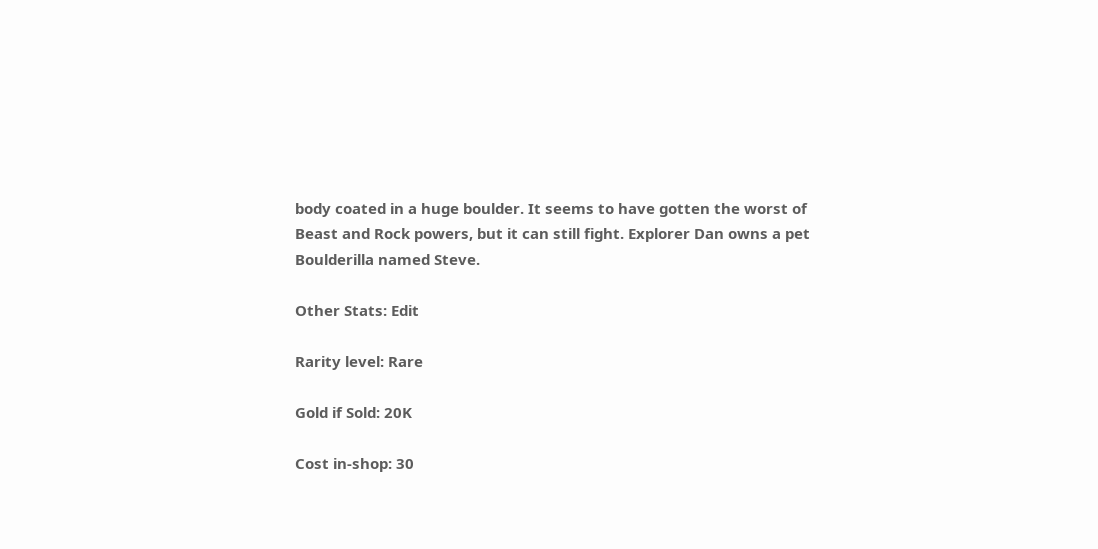body coated in a huge boulder. It seems to have gotten the worst of Beast and Rock powers, but it can still fight. Explorer Dan owns a pet Boulderilla named Steve.

Other Stats: Edit

Rarity level: Rare

Gold if Sold: 20K

Cost in-shop: 30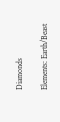Diamonds

Elements: Earth/Beast